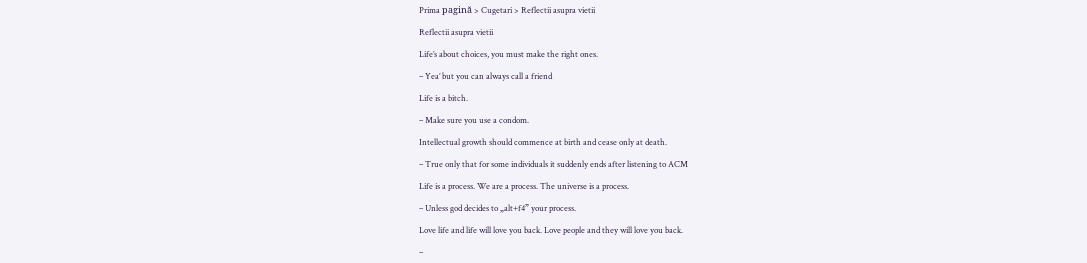Prima pagină > Cugetari > Reflectii asupra vietii

Reflectii asupra vietii

Life’s about choices, you must make the right ones.

– Yea’ but you can always call a friend

Life is a bitch.

– Make sure you use a condom.

Intellectual growth should commence at birth and cease only at death.

– True only that for some individuals it suddenly ends after listening to ACM

Life is a process. We are a process. The universe is a process.

– Unless god decides to „alt+f4” your process.

Love life and life will love you back. Love people and they will love you back.

–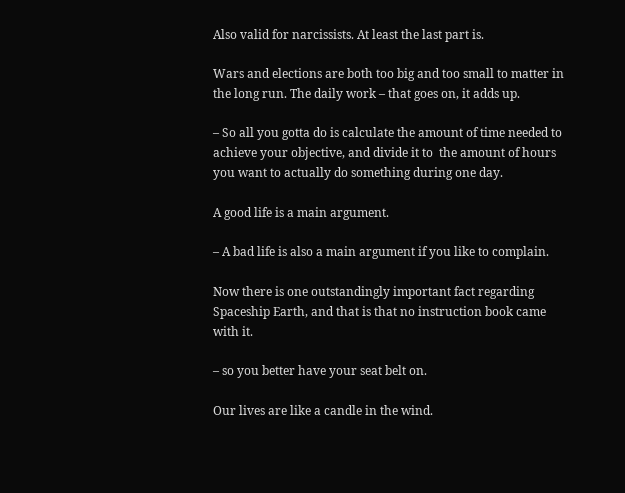Also valid for narcissists. At least the last part is.

Wars and elections are both too big and too small to matter in the long run. The daily work – that goes on, it adds up.

– So all you gotta do is calculate the amount of time needed to achieve your objective, and divide it to  the amount of hours you want to actually do something during one day.

A good life is a main argument.

– A bad life is also a main argument if you like to complain.

Now there is one outstandingly important fact regarding Spaceship Earth, and that is that no instruction book came with it.

– so you better have your seat belt on.

Our lives are like a candle in the wind.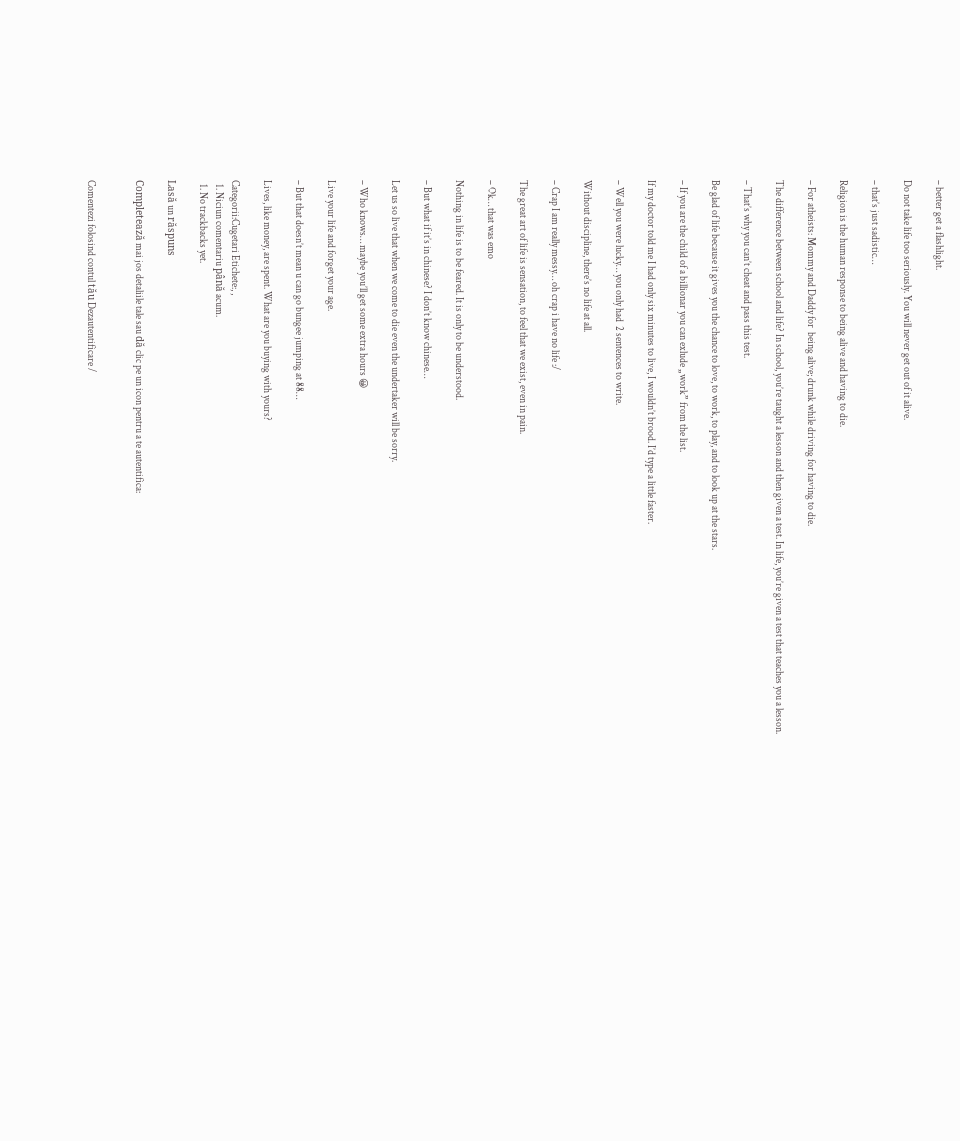– better get a flashlight.

Do not take life too seriously. You will never get out of it alive.

– that’s just sadistic…

Religion is the human response to being alive and having to die.

– For atheists: Mommy and Daddy for  being alive; drunk while driving for having to die.

The difference between school and life? In school, you’re taught a lesson and then given a test. In life, you’re given a test that teaches you a lesson.

– That’s why you can’t cheat and pass this test.

Be glad of life because it gives you the chance to love, to work, to play, and to look up at the stars.

– If you are the child of a billionar you can exlude „work” from the list.

If my doctor told me I had only six minutes to live, I wouldn’t brood. I’d type a little faster.

– Well you were lucky… you only had  2 sentences to write.

Without discipline, there’s no life at all.

– Crap I am really messy… oh crap i have no life :/

The great art of life is sensation, to feel that we exist, even in pain.

– Ok… that was emo

Nothing in life is to be feared. It is only to be understood.

– But what if it’s in chinese? I don’t know chinese…

Let us so live that when we come to die even the undertaker will be sorry.

– Who knows… maybe you’ll get some extra hours 😀

Live your life and forget your age.

– But that doesn’t mean u can go bungee jumping at 88…

Lives, like money, are spent. What are you buying with yours?

Categorii:Cugetari Etichete:, ,
  1. Niciun comentariu până acum.
  1. No trackbacks yet.

Lasă un răspuns

Completează mai jos detaliile tale sau dă clic pe un icon pentru a te autentifica:


Comentezi folosind contul tău Dezautentificare /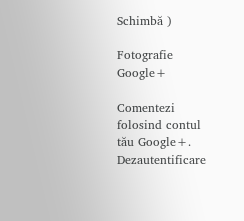Schimbă )

Fotografie Google+

Comentezi folosind contul tău Google+. Dezautentificare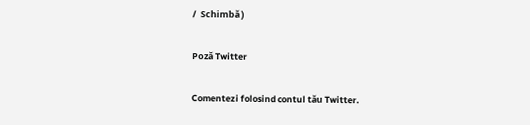/  Schimbă )

Poză Twitter

Comentezi folosind contul tău Twitter.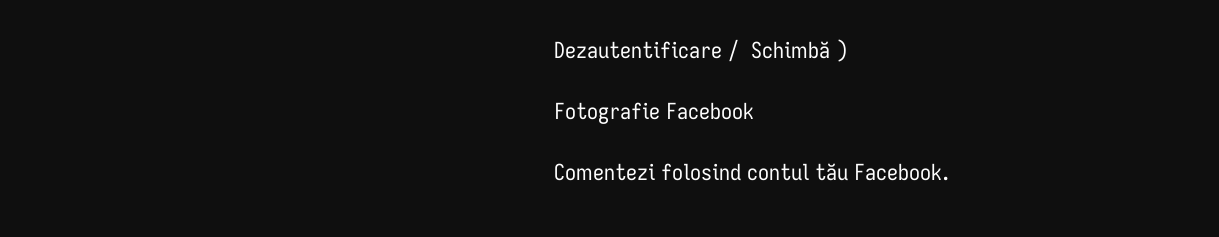Dezautentificare /  Schimbă )

Fotografie Facebook

Comentezi folosind contul tău Facebook.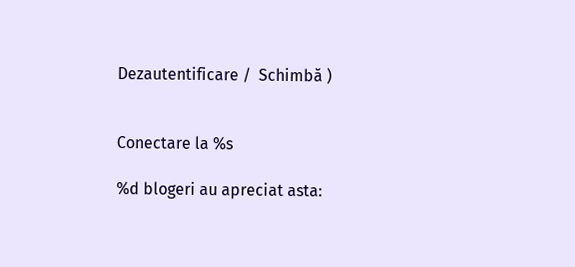Dezautentificare /  Schimbă )


Conectare la %s

%d blogeri au apreciat asta: